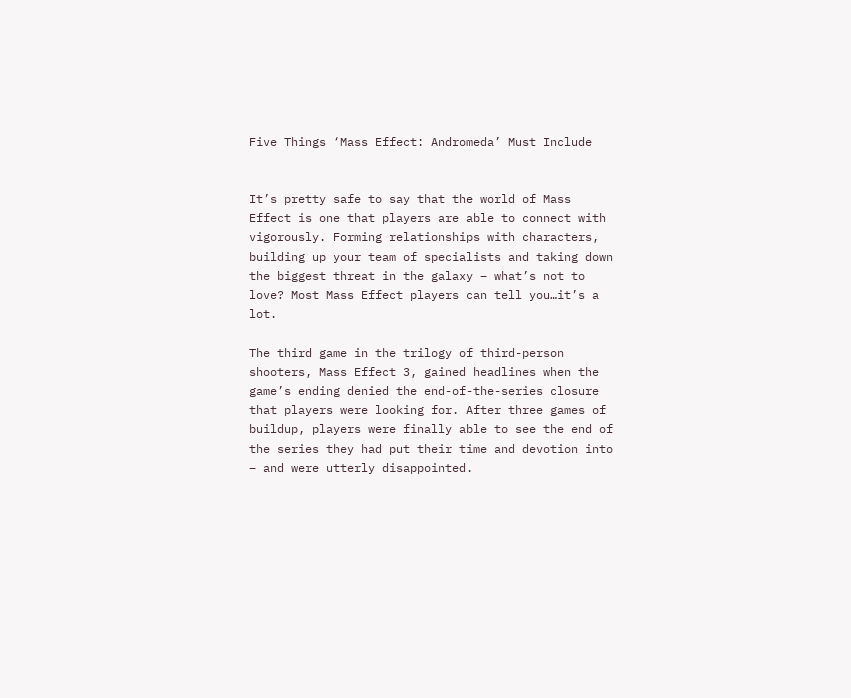Five Things ‘Mass Effect: Andromeda’ Must Include


It’s pretty safe to say that the world of Mass Effect is one that players are able to connect with vigorously. Forming relationships with characters, building up your team of specialists and taking down the biggest threat in the galaxy – what’s not to love? Most Mass Effect players can tell you…it’s a lot.

The third game in the trilogy of third-person shooters, Mass Effect 3, gained headlines when the game’s ending denied the end-of-the-series closure that players were looking for. After three games of buildup, players were finally able to see the end of the series they had put their time and devotion into – and were utterly disappointed.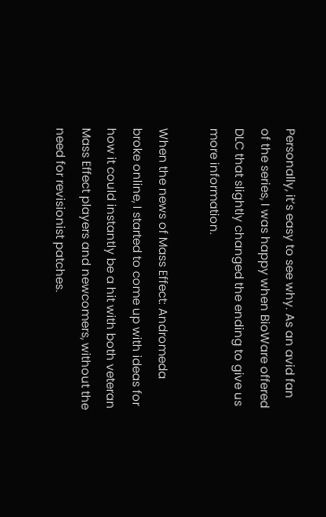Personally, it’s easy to see why. As an avid fan of the series, I was happy when BioWare offered DLC that slightly changed the ending to give us more information.

When the news of Mass Effect: Andromeda broke online, I started to come up with ideas for how it could instantly be a hit with both veteran Mass Effect players and newcomers, without the need for revisionist patches.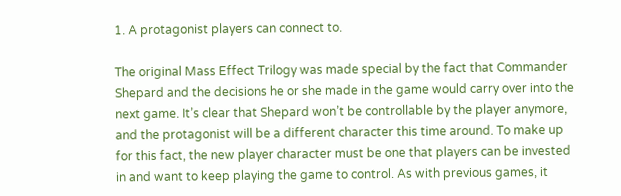1. A protagonist players can connect to.

The original Mass Effect Trilogy was made special by the fact that Commander Shepard and the decisions he or she made in the game would carry over into the next game. It’s clear that Shepard won’t be controllable by the player anymore, and the protagonist will be a different character this time around. To make up for this fact, the new player character must be one that players can be invested in and want to keep playing the game to control. As with previous games, it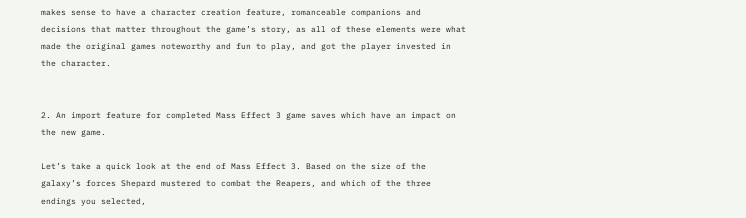makes sense to have a character creation feature, romanceable companions and decisions that matter throughout the game’s story, as all of these elements were what made the original games noteworthy and fun to play, and got the player invested in the character.


2. An import feature for completed Mass Effect 3 game saves which have an impact on the new game.

Let’s take a quick look at the end of Mass Effect 3. Based on the size of the galaxy’s forces Shepard mustered to combat the Reapers, and which of the three endings you selected,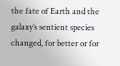the fate of Earth and the galaxy’s sentient species changed, for better or for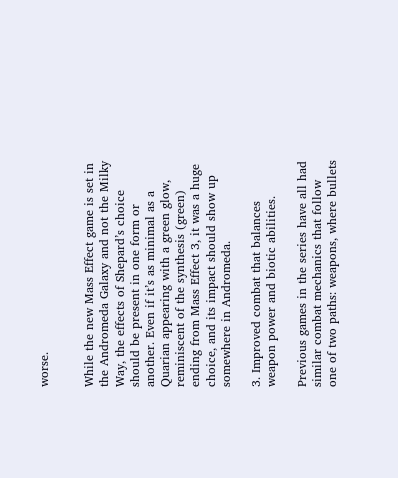worse.


While the new Mass Effect game is set in the Andromeda Galaxy and not the Milky Way, the effects of Shepard’s choice should be present in one form or another. Even if it’s as minimal as a Quarian appearing with a green glow, reminiscent of the synthesis (green) ending from Mass Effect 3, it was a huge choice, and its impact should show up somewhere in Andromeda.

3. Improved combat that balances weapon power and biotic abilities.

Previous games in the series have all had similar combat mechanics that follow one of two paths: weapons, where bullets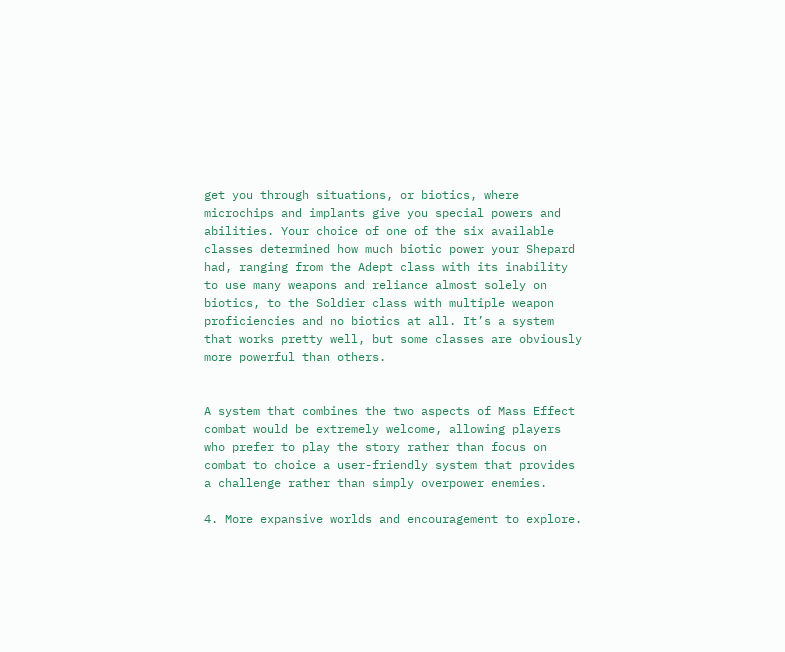get you through situations, or biotics, where microchips and implants give you special powers and abilities. Your choice of one of the six available classes determined how much biotic power your Shepard had, ranging from the Adept class with its inability to use many weapons and reliance almost solely on biotics, to the Soldier class with multiple weapon proficiencies and no biotics at all. It’s a system that works pretty well, but some classes are obviously more powerful than others.


A system that combines the two aspects of Mass Effect combat would be extremely welcome, allowing players who prefer to play the story rather than focus on combat to choice a user-friendly system that provides a challenge rather than simply overpower enemies.

4. More expansive worlds and encouragement to explore.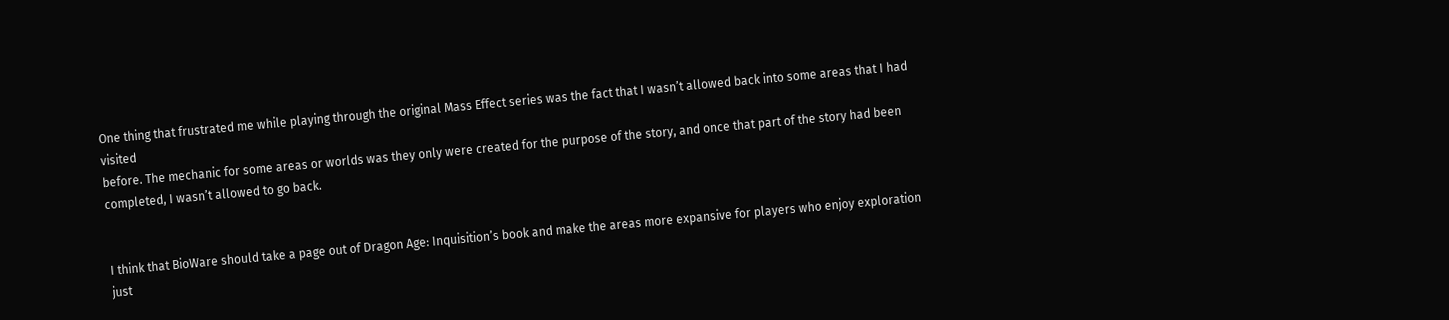One thing that frustrated me while playing through the original Mass Effect series was the fact that I wasn’t allowed back into some areas that I had visited
before. The mechanic for some areas or worlds was they only were created for the purpose of the story, and once that part of the story had been completed, I wasn’t allowed to go back.


I think that BioWare should take a page out of Dragon Age: Inquisition’s book and make the areas more expansive for players who enjoy exploration just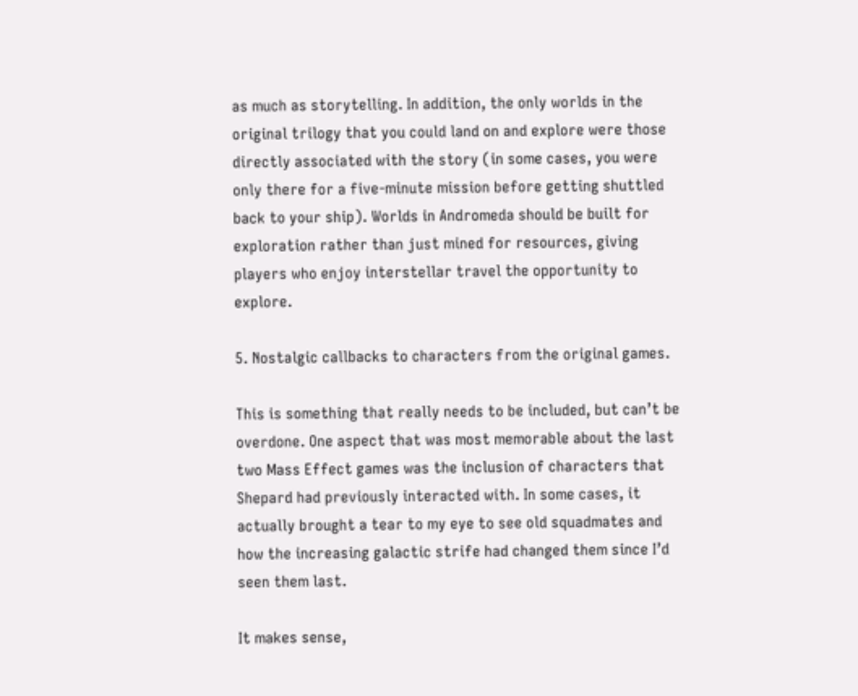as much as storytelling. In addition, the only worlds in the original trilogy that you could land on and explore were those directly associated with the story (in some cases, you were only there for a five-minute mission before getting shuttled back to your ship). Worlds in Andromeda should be built for exploration rather than just mined for resources, giving players who enjoy interstellar travel the opportunity to explore.

5. Nostalgic callbacks to characters from the original games.

This is something that really needs to be included, but can’t be overdone. One aspect that was most memorable about the last two Mass Effect games was the inclusion of characters that Shepard had previously interacted with. In some cases, it actually brought a tear to my eye to see old squadmates and how the increasing galactic strife had changed them since I’d seen them last.

It makes sense,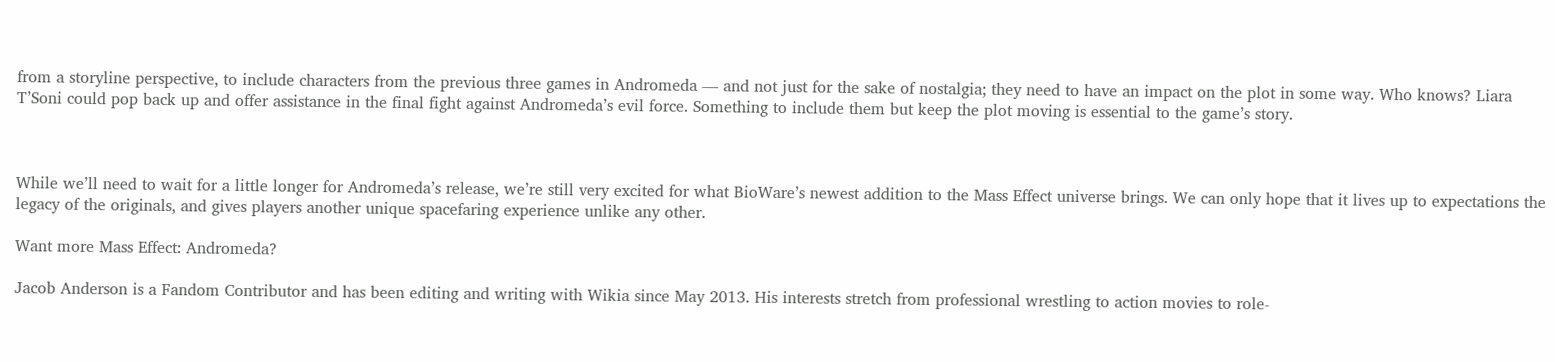from a storyline perspective, to include characters from the previous three games in Andromeda — and not just for the sake of nostalgia; they need to have an impact on the plot in some way. Who knows? Liara T’Soni could pop back up and offer assistance in the final fight against Andromeda’s evil force. Something to include them but keep the plot moving is essential to the game’s story.



While we’ll need to wait for a little longer for Andromeda’s release, we’re still very excited for what BioWare’s newest addition to the Mass Effect universe brings. We can only hope that it lives up to expectations the legacy of the originals, and gives players another unique spacefaring experience unlike any other.

Want more Mass Effect: Andromeda?

Jacob Anderson is a Fandom Contributor and has been editing and writing with Wikia since May 2013. His interests stretch from professional wrestling to action movies to role-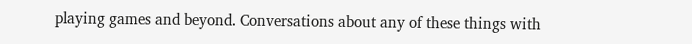playing games and beyond. Conversations about any of these things with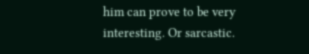him can prove to be very interesting. Or sarcastic.